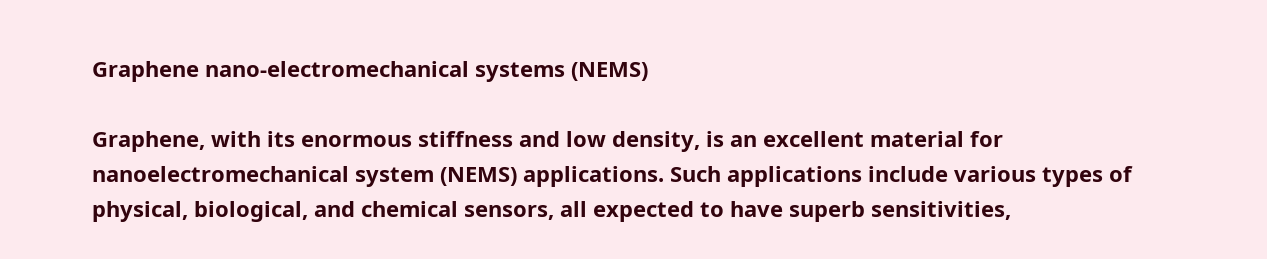Graphene nano-electromechanical systems (NEMS)

Graphene, with its enormous stiffness and low density, is an excellent material for nanoelectromechanical system (NEMS) applications. Such applications include various types of physical, biological, and chemical sensors, all expected to have superb sensitivities,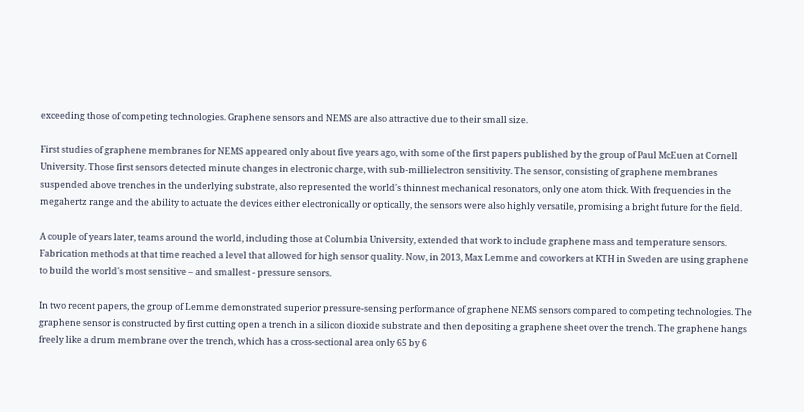exceeding those of competing technologies. Graphene sensors and NEMS are also attractive due to their small size.

First studies of graphene membranes for NEMS appeared only about five years ago, with some of the first papers published by the group of Paul McEuen at Cornell University. Those first sensors detected minute changes in electronic charge, with sub-millielectron sensitivity. The sensor, consisting of graphene membranes suspended above trenches in the underlying substrate, also represented the world's thinnest mechanical resonators, only one atom thick. With frequencies in the megahertz range and the ability to actuate the devices either electronically or optically, the sensors were also highly versatile, promising a bright future for the field.

A couple of years later, teams around the world, including those at Columbia University, extended that work to include graphene mass and temperature sensors. Fabrication methods at that time reached a level that allowed for high sensor quality. Now, in 2013, Max Lemme and coworkers at KTH in Sweden are using graphene to build the world's most sensitive – and smallest - pressure sensors.

In two recent papers, the group of Lemme demonstrated superior pressure-sensing performance of graphene NEMS sensors compared to competing technologies. The graphene sensor is constructed by first cutting open a trench in a silicon dioxide substrate and then depositing a graphene sheet over the trench. The graphene hangs freely like a drum membrane over the trench, which has a cross-sectional area only 65 by 6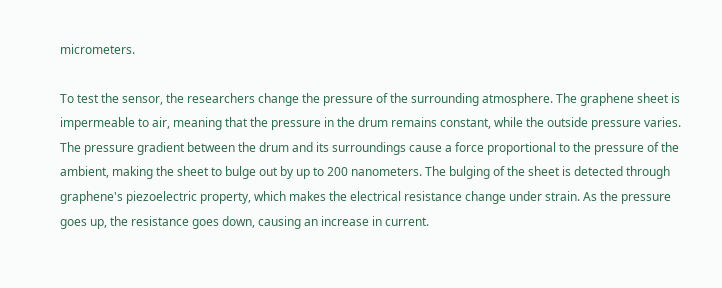micrometers.

To test the sensor, the researchers change the pressure of the surrounding atmosphere. The graphene sheet is impermeable to air, meaning that the pressure in the drum remains constant, while the outside pressure varies. The pressure gradient between the drum and its surroundings cause a force proportional to the pressure of the ambient, making the sheet to bulge out by up to 200 nanometers. The bulging of the sheet is detected through graphene's piezoelectric property, which makes the electrical resistance change under strain. As the pressure goes up, the resistance goes down, causing an increase in current.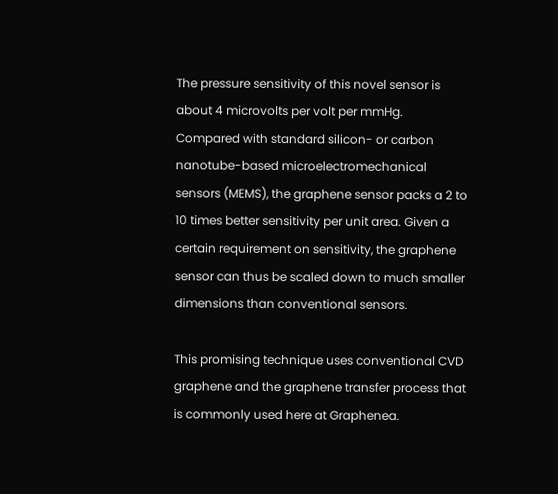The pressure sensitivity of this novel sensor is about 4 microvolts per volt per mmHg. Compared with standard silicon- or carbon nanotube-based microelectromechanical sensors (MEMS), the graphene sensor packs a 2 to 10 times better sensitivity per unit area. Given a certain requirement on sensitivity, the graphene sensor can thus be scaled down to much smaller dimensions than conventional sensors.

This promising technique uses conventional CVD graphene and the graphene transfer process that is commonly used here at Graphenea.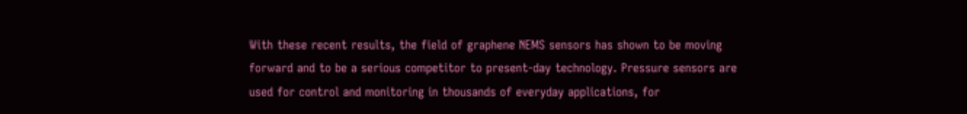With these recent results, the field of graphene NEMS sensors has shown to be moving forward and to be a serious competitor to present-day technology. Pressure sensors are used for control and monitoring in thousands of everyday applications, for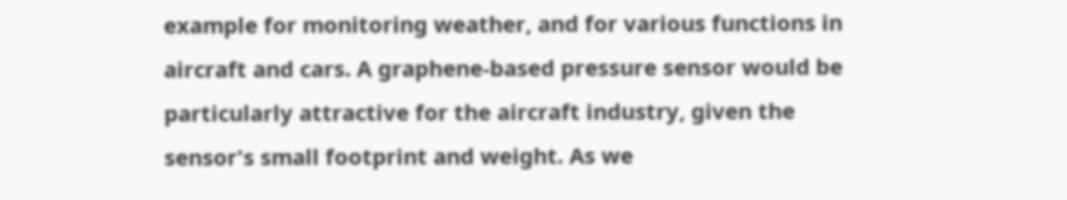example for monitoring weather, and for various functions in aircraft and cars. A graphene-based pressure sensor would be particularly attractive for the aircraft industry, given the sensor's small footprint and weight. As we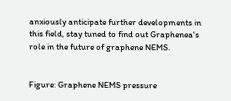anxiously anticipate further developments in this field, stay tuned to find out Graphenea's role in the future of graphene NEMS.


Figure: Graphene NEMS pressure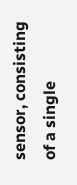sensor, consisting of a single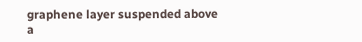graphene layer suspended above a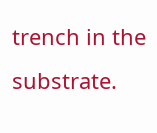trench in the substrate.